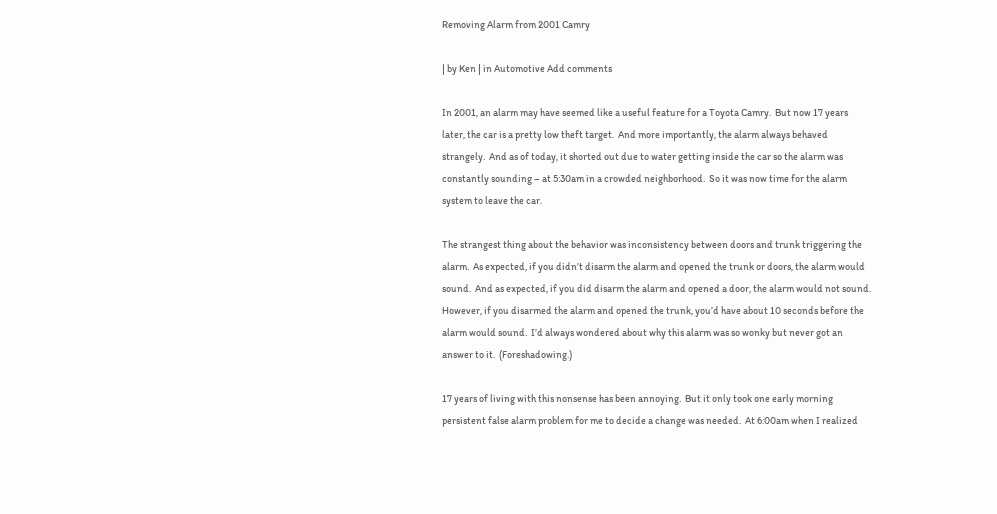Removing Alarm from 2001 Camry

| by Ken | in Automotive Add comments

In 2001, an alarm may have seemed like a useful feature for a Toyota Camry.  But now 17 years later, the car is a pretty low theft target.  And more importantly, the alarm always behaved strangely.  And as of today, it shorted out due to water getting inside the car so the alarm was constantly sounding – at 5:30am in a crowded neighborhood.  So it was now time for the alarm system to leave the car.

The strangest thing about the behavior was inconsistency between doors and trunk triggering the alarm.  As expected, if you didn’t disarm the alarm and opened the trunk or doors, the alarm would sound.  And as expected, if you did disarm the alarm and opened a door, the alarm would not sound.  However, if you disarmed the alarm and opened the trunk, you’d have about 10 seconds before the alarm would sound.  I’d always wondered about why this alarm was so wonky but never got an answer to it.  (Foreshadowing.)

17 years of living with this nonsense has been annoying.  But it only took one early morning persistent false alarm problem for me to decide a change was needed.  At 6:00am when I realized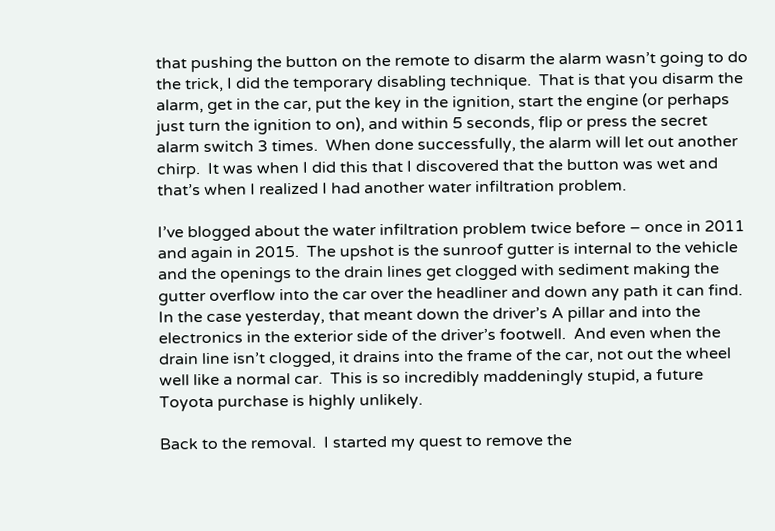that pushing the button on the remote to disarm the alarm wasn’t going to do the trick, I did the temporary disabling technique.  That is that you disarm the alarm, get in the car, put the key in the ignition, start the engine (or perhaps just turn the ignition to on), and within 5 seconds, flip or press the secret alarm switch 3 times.  When done successfully, the alarm will let out another chirp.  It was when I did this that I discovered that the button was wet and that’s when I realized I had another water infiltration problem.

I’ve blogged about the water infiltration problem twice before – once in 2011 and again in 2015.  The upshot is the sunroof gutter is internal to the vehicle and the openings to the drain lines get clogged with sediment making the gutter overflow into the car over the headliner and down any path it can find.  In the case yesterday, that meant down the driver’s A pillar and into the electronics in the exterior side of the driver’s footwell.  And even when the drain line isn’t clogged, it drains into the frame of the car, not out the wheel well like a normal car.  This is so incredibly maddeningly stupid, a future Toyota purchase is highly unlikely.

Back to the removal.  I started my quest to remove the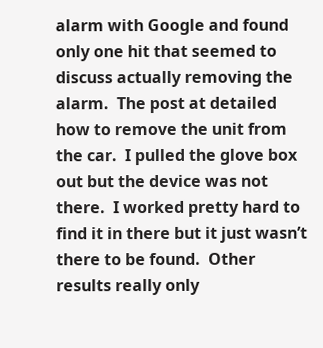alarm with Google and found only one hit that seemed to discuss actually removing the alarm.  The post at detailed how to remove the unit from the car.  I pulled the glove box out but the device was not there.  I worked pretty hard to find it in there but it just wasn’t there to be found.  Other results really only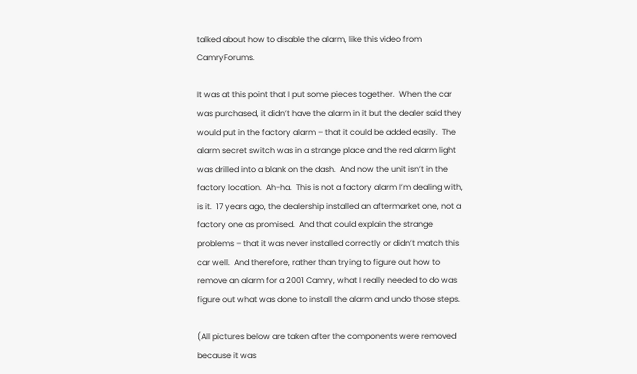talked about how to disable the alarm, like this video from CamryForums.

It was at this point that I put some pieces together.  When the car was purchased, it didn’t have the alarm in it but the dealer said they would put in the factory alarm – that it could be added easily.  The alarm secret switch was in a strange place and the red alarm light was drilled into a blank on the dash.  And now the unit isn’t in the factory location.  Ah-ha.  This is not a factory alarm I’m dealing with, is it.  17 years ago, the dealership installed an aftermarket one, not a factory one as promised.  And that could explain the strange problems – that it was never installed correctly or didn’t match this car well.  And therefore, rather than trying to figure out how to remove an alarm for a 2001 Camry, what I really needed to do was figure out what was done to install the alarm and undo those steps.

(All pictures below are taken after the components were removed because it was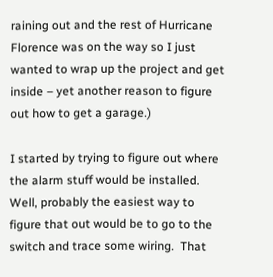raining out and the rest of Hurricane Florence was on the way so I just wanted to wrap up the project and get inside – yet another reason to figure out how to get a garage.)

I started by trying to figure out where the alarm stuff would be installed.  Well, probably the easiest way to figure that out would be to go to the switch and trace some wiring.  That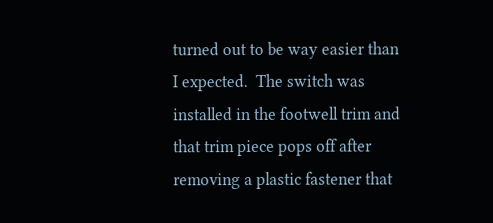turned out to be way easier than I expected.  The switch was installed in the footwell trim and that trim piece pops off after removing a plastic fastener that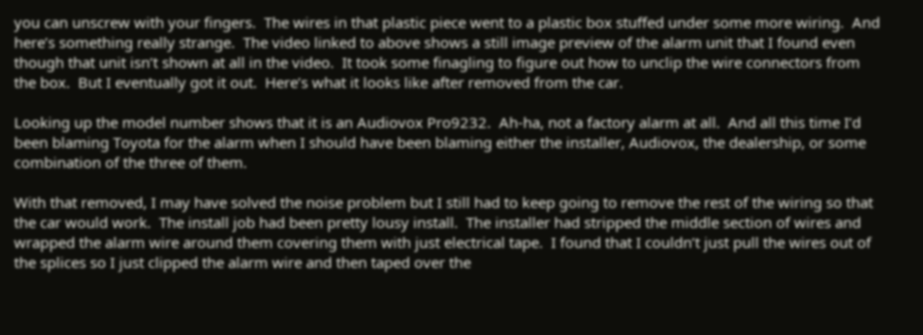you can unscrew with your fingers.  The wires in that plastic piece went to a plastic box stuffed under some more wiring.  And here’s something really strange.  The video linked to above shows a still image preview of the alarm unit that I found even though that unit isn’t shown at all in the video.  It took some finagling to figure out how to unclip the wire connectors from the box.  But I eventually got it out.  Here’s what it looks like after removed from the car.

Looking up the model number shows that it is an Audiovox Pro9232.  Ah-ha, not a factory alarm at all.  And all this time I’d been blaming Toyota for the alarm when I should have been blaming either the installer, Audiovox, the dealership, or some combination of the three of them.

With that removed, I may have solved the noise problem but I still had to keep going to remove the rest of the wiring so that the car would work.  The install job had been pretty lousy install.  The installer had stripped the middle section of wires and wrapped the alarm wire around them covering them with just electrical tape.  I found that I couldn’t just pull the wires out of the splices so I just clipped the alarm wire and then taped over the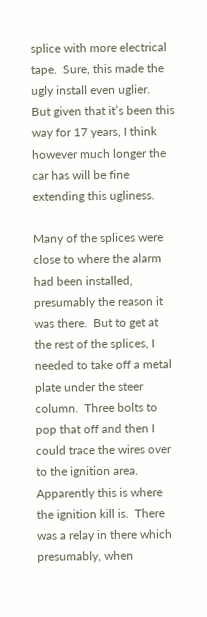splice with more electrical tape.  Sure, this made the ugly install even uglier.  But given that it’s been this way for 17 years, I think however much longer the car has will be fine extending this ugliness.

Many of the splices were close to where the alarm had been installed, presumably the reason it was there.  But to get at the rest of the splices, I needed to take off a metal plate under the steer column.  Three bolts to pop that off and then I could trace the wires over to the ignition area.  Apparently this is where the ignition kill is.  There was a relay in there which presumably, when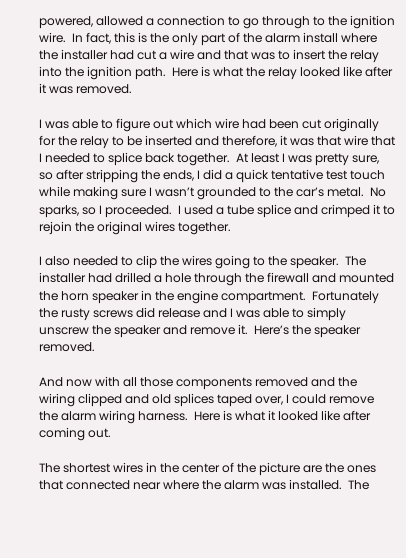powered, allowed a connection to go through to the ignition wire.  In fact, this is the only part of the alarm install where the installer had cut a wire and that was to insert the relay into the ignition path.  Here is what the relay looked like after it was removed.

I was able to figure out which wire had been cut originally for the relay to be inserted and therefore, it was that wire that I needed to splice back together.  At least I was pretty sure, so after stripping the ends, I did a quick tentative test touch while making sure I wasn’t grounded to the car’s metal.  No sparks, so I proceeded.  I used a tube splice and crimped it to rejoin the original wires together.

I also needed to clip the wires going to the speaker.  The installer had drilled a hole through the firewall and mounted the horn speaker in the engine compartment.  Fortunately the rusty screws did release and I was able to simply unscrew the speaker and remove it.  Here’s the speaker removed.

And now with all those components removed and the wiring clipped and old splices taped over, I could remove the alarm wiring harness.  Here is what it looked like after coming out.

The shortest wires in the center of the picture are the ones that connected near where the alarm was installed.  The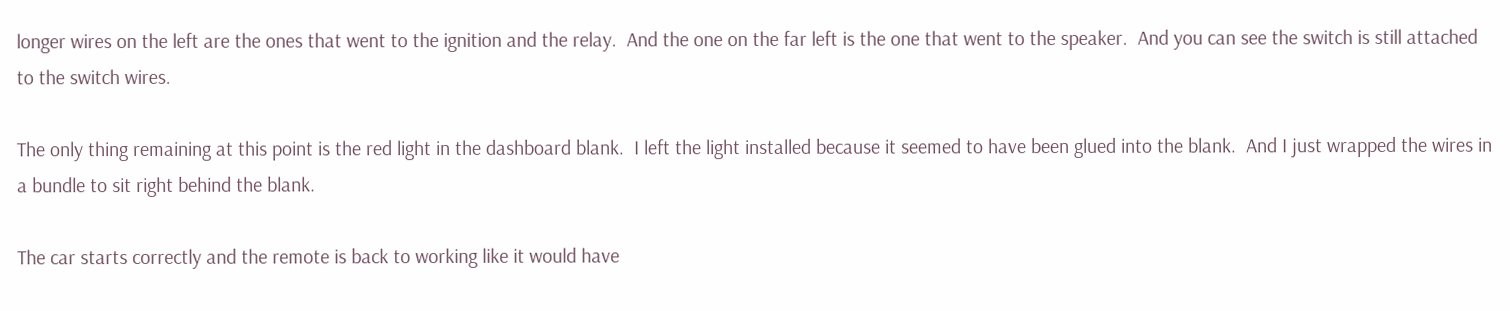longer wires on the left are the ones that went to the ignition and the relay.  And the one on the far left is the one that went to the speaker.  And you can see the switch is still attached to the switch wires.

The only thing remaining at this point is the red light in the dashboard blank.  I left the light installed because it seemed to have been glued into the blank.  And I just wrapped the wires in a bundle to sit right behind the blank.

The car starts correctly and the remote is back to working like it would have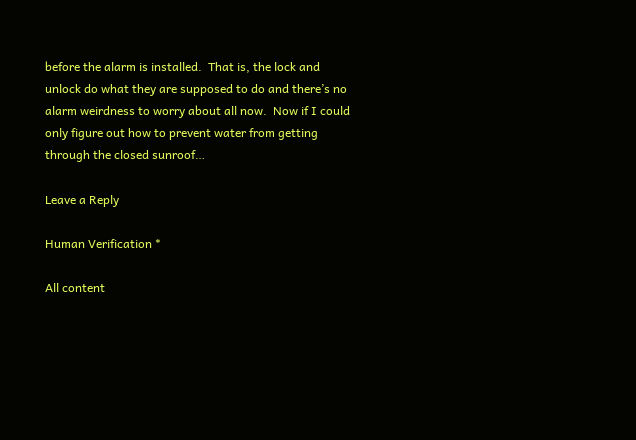before the alarm is installed.  That is, the lock and unlock do what they are supposed to do and there’s no alarm weirdness to worry about all now.  Now if I could only figure out how to prevent water from getting through the closed sunroof…

Leave a Reply

Human Verification *

All content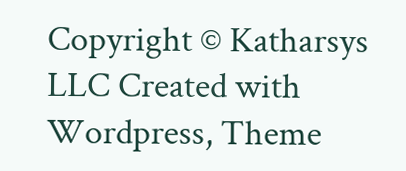Copyright © Katharsys LLC Created with Wordpress, Theme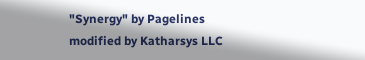"Synergy" by Pagelines modified by Katharsys LLC